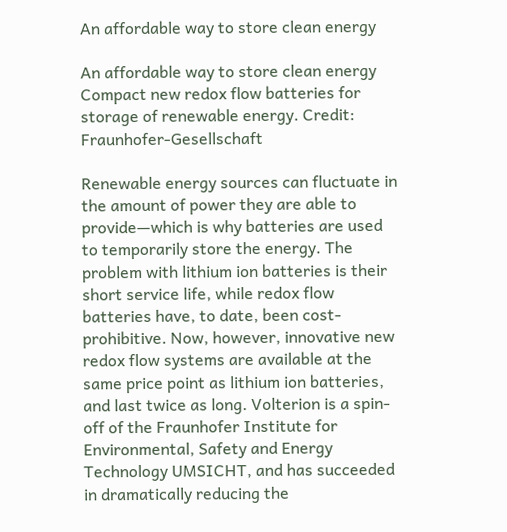An affordable way to store clean energy

An affordable way to store clean energy
Compact new redox flow batteries for storage of renewable energy. Credit: Fraunhofer-Gesellschaft

Renewable energy sources can fluctuate in the amount of power they are able to provide—which is why batteries are used to temporarily store the energy. The problem with lithium ion batteries is their short service life, while redox flow batteries have, to date, been cost-prohibitive. Now, however, innovative new redox flow systems are available at the same price point as lithium ion batteries, and last twice as long. Volterion is a spin-off of the Fraunhofer Institute for Environmental, Safety and Energy Technology UMSICHT, and has succeeded in dramatically reducing the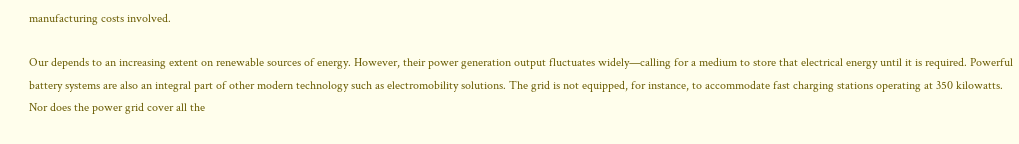manufacturing costs involved.

Our depends to an increasing extent on renewable sources of energy. However, their power generation output fluctuates widely—calling for a medium to store that electrical energy until it is required. Powerful battery systems are also an integral part of other modern technology such as electromobility solutions. The grid is not equipped, for instance, to accommodate fast charging stations operating at 350 kilowatts. Nor does the power grid cover all the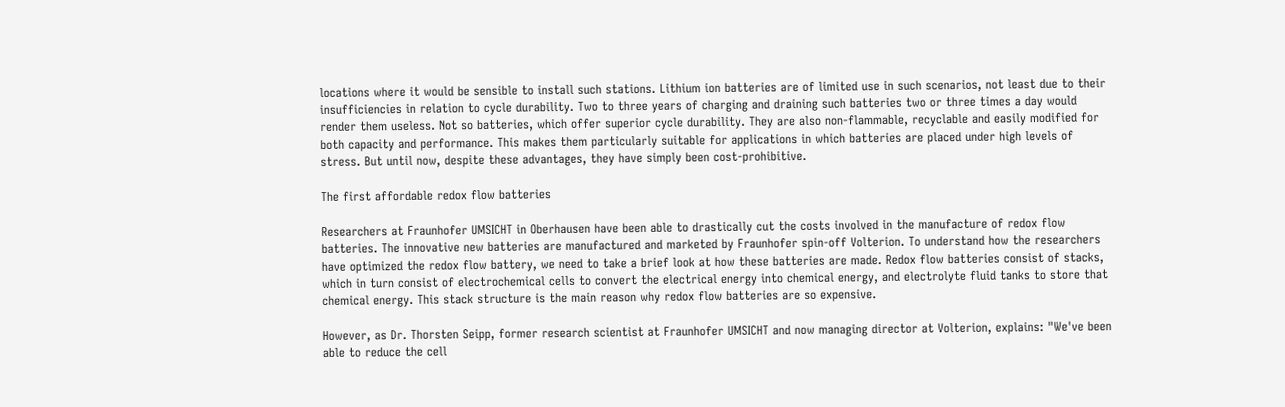locations where it would be sensible to install such stations. Lithium ion batteries are of limited use in such scenarios, not least due to their insufficiencies in relation to cycle durability. Two to three years of charging and draining such batteries two or three times a day would render them useless. Not so batteries, which offer superior cycle durability. They are also non-flammable, recyclable and easily modified for both capacity and performance. This makes them particularly suitable for applications in which batteries are placed under high levels of stress. But until now, despite these advantages, they have simply been cost-prohibitive.

The first affordable redox flow batteries

Researchers at Fraunhofer UMSICHT in Oberhausen have been able to drastically cut the costs involved in the manufacture of redox flow batteries. The innovative new batteries are manufactured and marketed by Fraunhofer spin-off Volterion. To understand how the researchers have optimized the redox flow battery, we need to take a brief look at how these batteries are made. Redox flow batteries consist of stacks, which in turn consist of electrochemical cells to convert the electrical energy into chemical energy, and electrolyte fluid tanks to store that chemical energy. This stack structure is the main reason why redox flow batteries are so expensive.

However, as Dr. Thorsten Seipp, former research scientist at Fraunhofer UMSICHT and now managing director at Volterion, explains: "We've been able to reduce the cell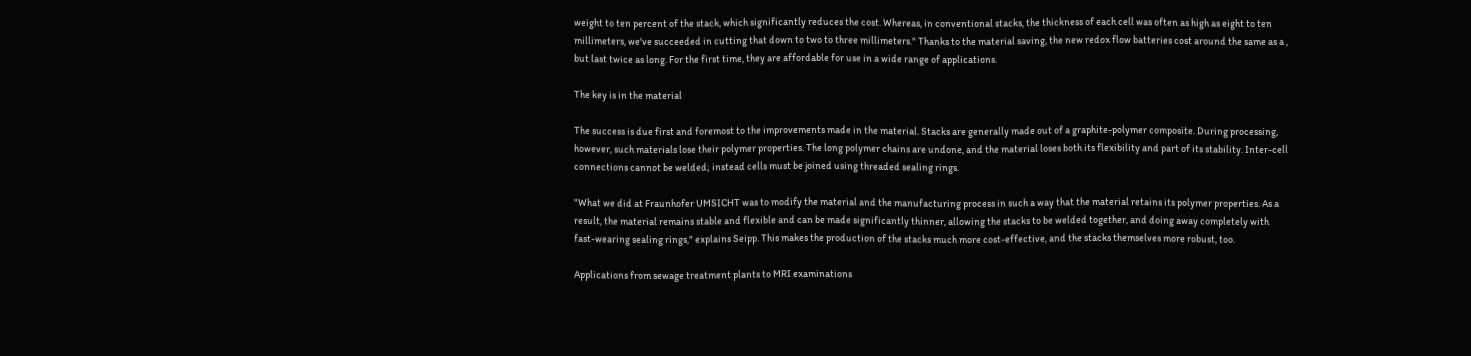weight to ten percent of the stack, which significantly reduces the cost. Whereas, in conventional stacks, the thickness of each cell was often as high as eight to ten millimeters, we've succeeded in cutting that down to two to three millimeters." Thanks to the material saving, the new redox flow batteries cost around the same as a , but last twice as long. For the first time, they are affordable for use in a wide range of applications.

The key is in the material

The success is due first and foremost to the improvements made in the material. Stacks are generally made out of a graphite-polymer composite. During processing, however, such materials lose their polymer properties. The long polymer chains are undone, and the material loses both its flexibility and part of its stability. Inter-cell connections cannot be welded; instead cells must be joined using threaded sealing rings.

"What we did at Fraunhofer UMSICHT was to modify the material and the manufacturing process in such a way that the material retains its polymer properties. As a result, the material remains stable and flexible and can be made significantly thinner, allowing the stacks to be welded together, and doing away completely with fast-wearing sealing rings," explains Seipp. This makes the production of the stacks much more cost-effective, and the stacks themselves more robust, too.

Applications from sewage treatment plants to MRI examinations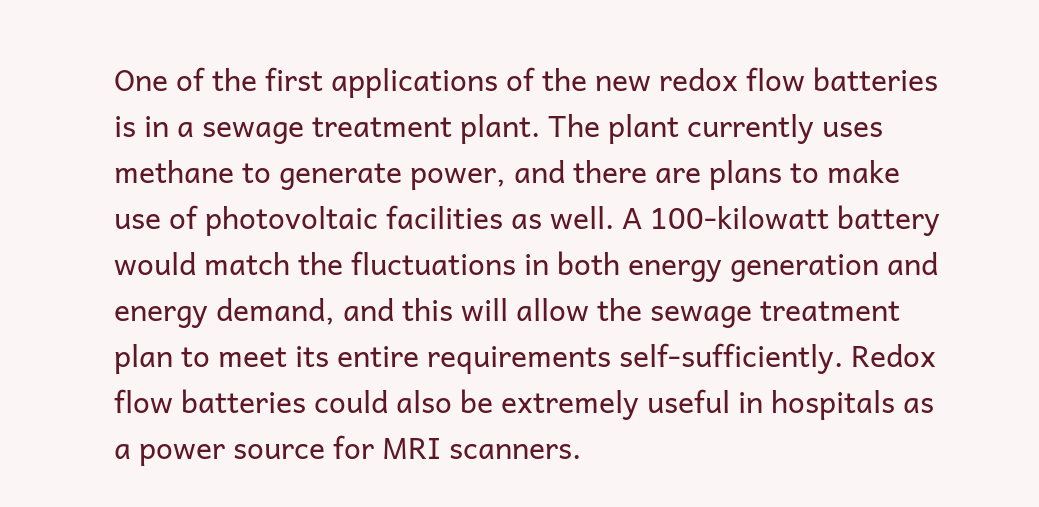One of the first applications of the new redox flow batteries is in a sewage treatment plant. The plant currently uses methane to generate power, and there are plans to make use of photovoltaic facilities as well. A 100-kilowatt battery would match the fluctuations in both energy generation and energy demand, and this will allow the sewage treatment plan to meet its entire requirements self-sufficiently. Redox flow batteries could also be extremely useful in hospitals as a power source for MRI scanners.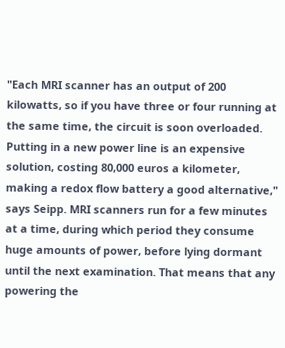"Each MRI scanner has an output of 200 kilowatts, so if you have three or four running at the same time, the circuit is soon overloaded. Putting in a new power line is an expensive solution, costing 80,000 euros a kilometer, making a redox flow battery a good alternative," says Seipp. MRI scanners run for a few minutes at a time, during which period they consume huge amounts of power, before lying dormant until the next examination. That means that any powering the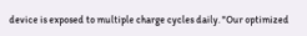device is exposed to multiple charge cycles daily. "Our optimized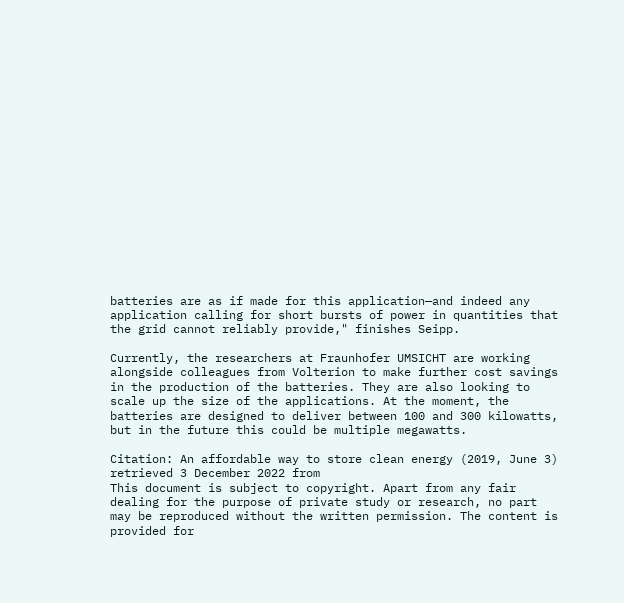batteries are as if made for this application—and indeed any application calling for short bursts of power in quantities that the grid cannot reliably provide," finishes Seipp.

Currently, the researchers at Fraunhofer UMSICHT are working alongside colleagues from Volterion to make further cost savings in the production of the batteries. They are also looking to scale up the size of the applications. At the moment, the batteries are designed to deliver between 100 and 300 kilowatts, but in the future this could be multiple megawatts.

Citation: An affordable way to store clean energy (2019, June 3) retrieved 3 December 2022 from
This document is subject to copyright. Apart from any fair dealing for the purpose of private study or research, no part may be reproduced without the written permission. The content is provided for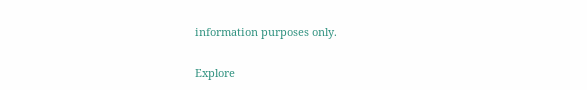information purposes only.

Explore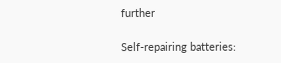further

Self-repairing batteries: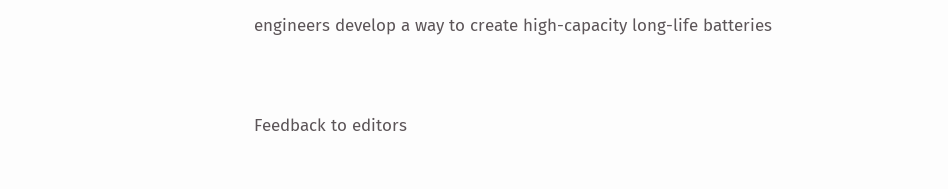engineers develop a way to create high-capacity long-life batteries


Feedback to editors